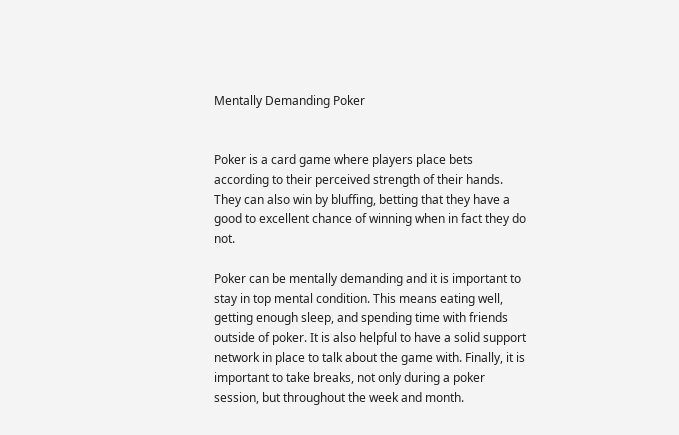Mentally Demanding Poker


Poker is a card game where players place bets according to their perceived strength of their hands. They can also win by bluffing, betting that they have a good to excellent chance of winning when in fact they do not.

Poker can be mentally demanding and it is important to stay in top mental condition. This means eating well, getting enough sleep, and spending time with friends outside of poker. It is also helpful to have a solid support network in place to talk about the game with. Finally, it is important to take breaks, not only during a poker session, but throughout the week and month.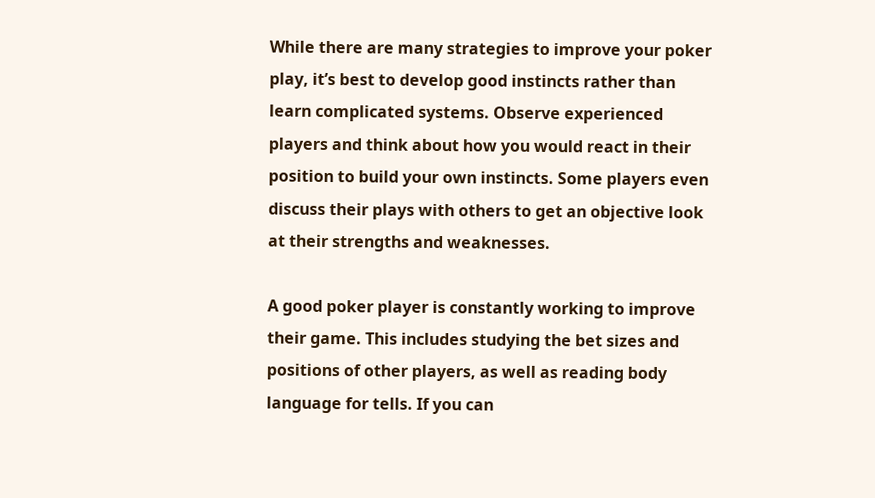While there are many strategies to improve your poker play, it’s best to develop good instincts rather than learn complicated systems. Observe experienced players and think about how you would react in their position to build your own instincts. Some players even discuss their plays with others to get an objective look at their strengths and weaknesses.

A good poker player is constantly working to improve their game. This includes studying the bet sizes and positions of other players, as well as reading body language for tells. If you can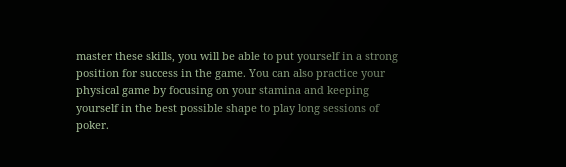master these skills, you will be able to put yourself in a strong position for success in the game. You can also practice your physical game by focusing on your stamina and keeping yourself in the best possible shape to play long sessions of poker.